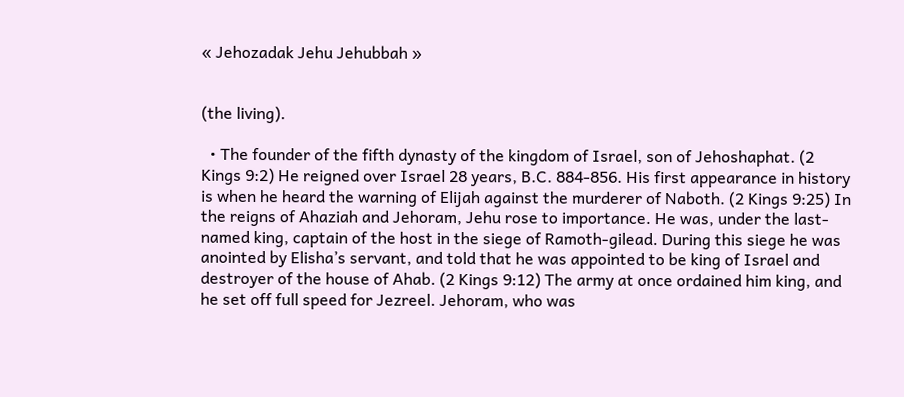« Jehozadak Jehu Jehubbah »


(the living).

  • The founder of the fifth dynasty of the kingdom of Israel, son of Jehoshaphat. (2 Kings 9:2) He reigned over Israel 28 years, B.C. 884-856. His first appearance in history is when he heard the warning of Elijah against the murderer of Naboth. (2 Kings 9:25) In the reigns of Ahaziah and Jehoram, Jehu rose to importance. He was, under the last-named king, captain of the host in the siege of Ramoth-gilead. During this siege he was anointed by Elisha’s servant, and told that he was appointed to be king of Israel and destroyer of the house of Ahab. (2 Kings 9:12) The army at once ordained him king, and he set off full speed for Jezreel. Jehoram, who was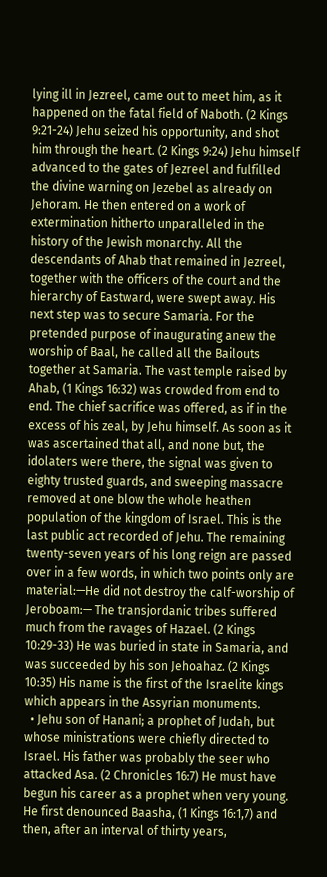lying ill in Jezreel, came out to meet him, as it happened on the fatal field of Naboth. (2 Kings 9:21-24) Jehu seized his opportunity, and shot him through the heart. (2 Kings 9:24) Jehu himself advanced to the gates of Jezreel and fulfilled the divine warning on Jezebel as already on Jehoram. He then entered on a work of extermination hitherto unparalleled in the history of the Jewish monarchy. All the descendants of Ahab that remained in Jezreel, together with the officers of the court and the hierarchy of Eastward, were swept away. His next step was to secure Samaria. For the pretended purpose of inaugurating anew the worship of Baal, he called all the Bailouts together at Samaria. The vast temple raised by Ahab, (1 Kings 16:32) was crowded from end to end. The chief sacrifice was offered, as if in the excess of his zeal, by Jehu himself. As soon as it was ascertained that all, and none but, the idolaters were there, the signal was given to eighty trusted guards, and sweeping massacre removed at one blow the whole heathen population of the kingdom of Israel. This is the last public act recorded of Jehu. The remaining twenty-seven years of his long reign are passed over in a few words, in which two points only are material:—He did not destroy the calf-worship of Jeroboam:— The transjordanic tribes suffered much from the ravages of Hazael. (2 Kings 10:29-33) He was buried in state in Samaria, and was succeeded by his son Jehoahaz. (2 Kings 10:35) His name is the first of the Israelite kings which appears in the Assyrian monuments.
  • Jehu son of Hanani; a prophet of Judah, but whose ministrations were chiefly directed to Israel. His father was probably the seer who attacked Asa. (2 Chronicles 16:7) He must have begun his career as a prophet when very young. He first denounced Baasha, (1 Kings 16:1,7) and then, after an interval of thirty years,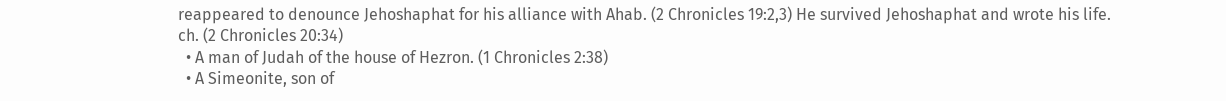reappeared to denounce Jehoshaphat for his alliance with Ahab. (2 Chronicles 19:2,3) He survived Jehoshaphat and wrote his life. ch. (2 Chronicles 20:34)
  • A man of Judah of the house of Hezron. (1 Chronicles 2:38)
  • A Simeonite, son of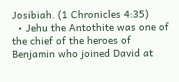Josibiah. (1 Chronicles 4:35)
  • Jehu the Antothite was one of the chief of the heroes of Benjamin who joined David at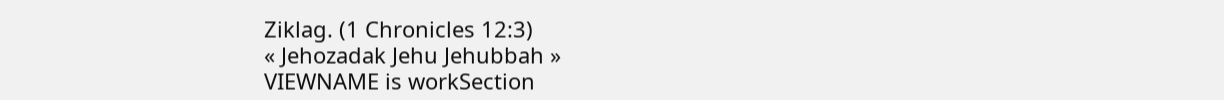Ziklag. (1 Chronicles 12:3)
« Jehozadak Jehu Jehubbah »
VIEWNAME is workSection